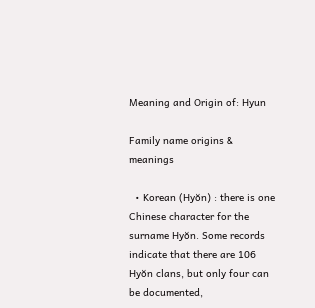Meaning and Origin of: Hyun

Family name origins & meanings

  • Korean (Hyŏn) : there is one Chinese character for the surname Hyŏn. Some records indicate that there are 106 Hyŏn clans, but only four can be documented,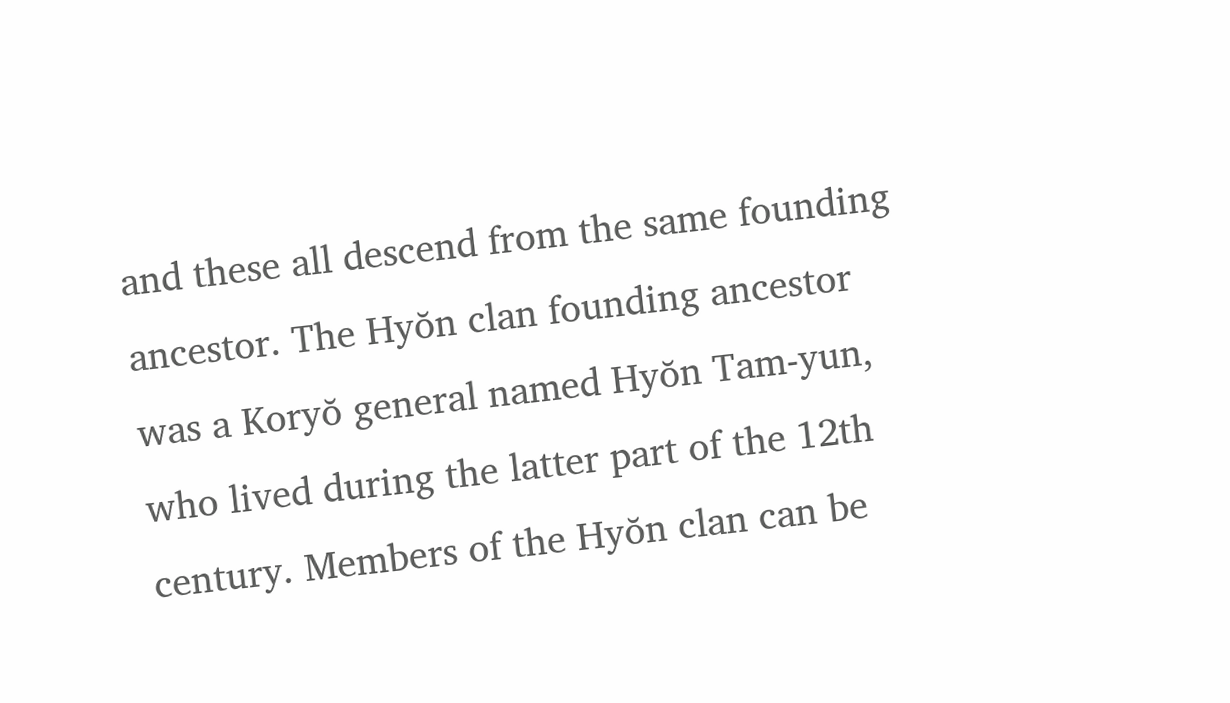and these all descend from the same founding ancestor. The Hyŏn clan founding ancestor was a Koryŏ general named Hyŏn Tam-yun, who lived during the latter part of the 12th century. Members of the Hyŏn clan can be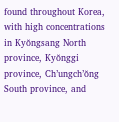found throughout Korea, with high concentrations in Kyŏngsang North province, Kyŏnggi province, Ch’ungch’ŏng South province, and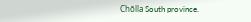Chŏlla South province.